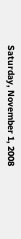Saturday, November 1, 2008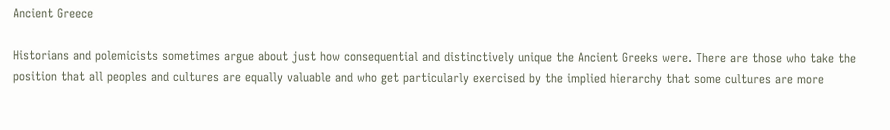Ancient Greece

Historians and polemicists sometimes argue about just how consequential and distinctively unique the Ancient Greeks were. There are those who take the position that all peoples and cultures are equally valuable and who get particularly exercised by the implied hierarchy that some cultures are more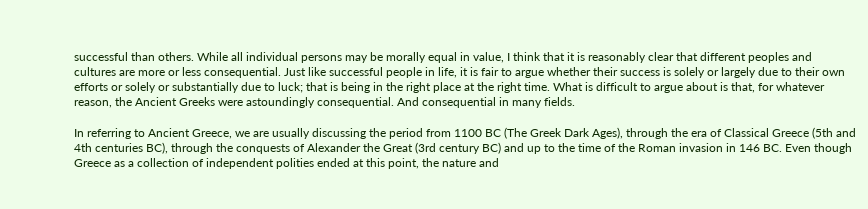successful than others. While all individual persons may be morally equal in value, I think that it is reasonably clear that different peoples and cultures are more or less consequential. Just like successful people in life, it is fair to argue whether their success is solely or largely due to their own efforts or solely or substantially due to luck; that is being in the right place at the right time. What is difficult to argue about is that, for whatever reason, the Ancient Greeks were astoundingly consequential. And consequential in many fields.

In referring to Ancient Greece, we are usually discussing the period from 1100 BC (The Greek Dark Ages), through the era of Classical Greece (5th and 4th centuries BC), through the conquests of Alexander the Great (3rd century BC) and up to the time of the Roman invasion in 146 BC. Even though Greece as a collection of independent polities ended at this point, the nature and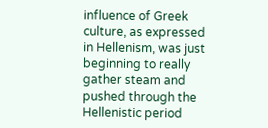influence of Greek culture, as expressed in Hellenism, was just beginning to really gather steam and pushed through the Hellenistic period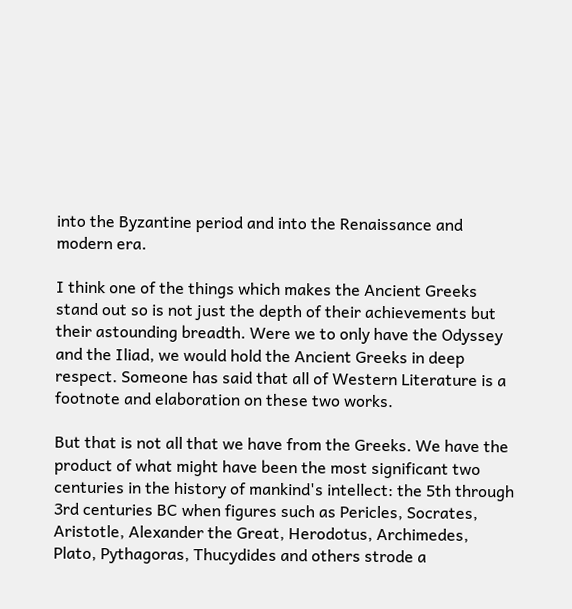into the Byzantine period and into the Renaissance and modern era.

I think one of the things which makes the Ancient Greeks stand out so is not just the depth of their achievements but their astounding breadth. Were we to only have the Odyssey and the Iliad, we would hold the Ancient Greeks in deep respect. Someone has said that all of Western Literature is a footnote and elaboration on these two works.

But that is not all that we have from the Greeks. We have the product of what might have been the most significant two centuries in the history of mankind's intellect: the 5th through 3rd centuries BC when figures such as Pericles, Socrates, Aristotle, Alexander the Great, Herodotus, Archimedes, Plato, Pythagoras, Thucydides and others strode a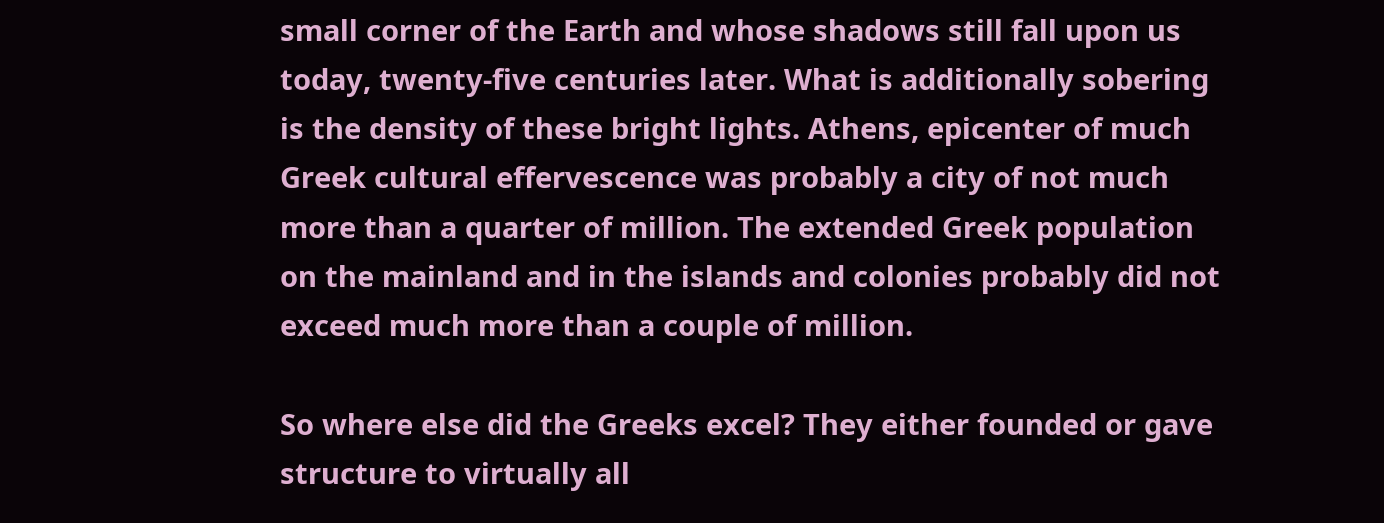small corner of the Earth and whose shadows still fall upon us today, twenty-five centuries later. What is additionally sobering is the density of these bright lights. Athens, epicenter of much Greek cultural effervescence was probably a city of not much more than a quarter of million. The extended Greek population on the mainland and in the islands and colonies probably did not exceed much more than a couple of million.

So where else did the Greeks excel? They either founded or gave structure to virtually all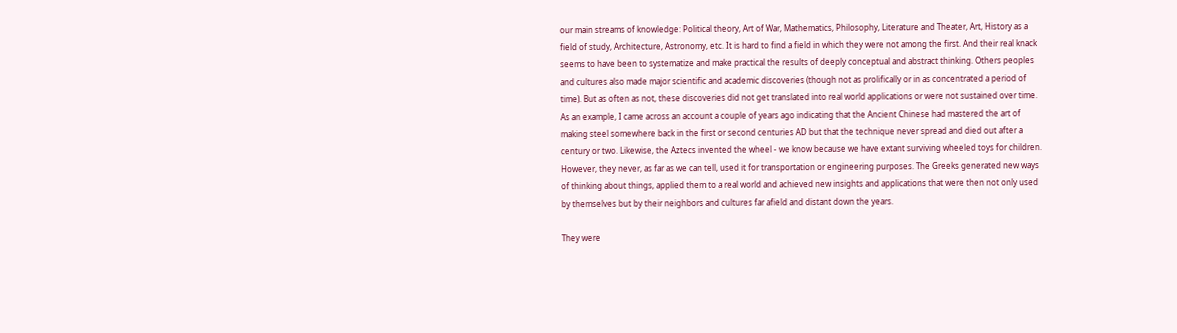our main streams of knowledge: Political theory, Art of War, Mathematics, Philosophy, Literature and Theater, Art, History as a field of study, Architecture, Astronomy, etc. It is hard to find a field in which they were not among the first. And their real knack seems to have been to systematize and make practical the results of deeply conceptual and abstract thinking. Others peoples and cultures also made major scientific and academic discoveries (though not as prolifically or in as concentrated a period of time). But as often as not, these discoveries did not get translated into real world applications or were not sustained over time. As an example, I came across an account a couple of years ago indicating that the Ancient Chinese had mastered the art of making steel somewhere back in the first or second centuries AD but that the technique never spread and died out after a century or two. Likewise, the Aztecs invented the wheel - we know because we have extant surviving wheeled toys for children. However, they never, as far as we can tell, used it for transportation or engineering purposes. The Greeks generated new ways of thinking about things, applied them to a real world and achieved new insights and applications that were then not only used by themselves but by their neighbors and cultures far afield and distant down the years.

They were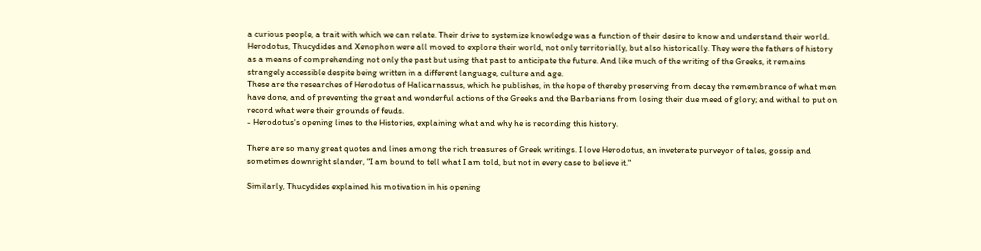a curious people, a trait with which we can relate. Their drive to systemize knowledge was a function of their desire to know and understand their world. Herodotus, Thucydides and Xenophon were all moved to explore their world, not only territorially, but also historically. They were the fathers of history as a means of comprehending not only the past but using that past to anticipate the future. And like much of the writing of the Greeks, it remains strangely accessible despite being written in a different language, culture and age.
These are the researches of Herodotus of Halicarnassus, which he publishes, in the hope of thereby preserving from decay the remembrance of what men have done, and of preventing the great and wonderful actions of the Greeks and the Barbarians from losing their due meed of glory; and withal to put on record what were their grounds of feuds.
- Herodotus's opening lines to the Histories, explaining what and why he is recording this history.

There are so many great quotes and lines among the rich treasures of Greek writings. I love Herodotus, an inveterate purveyor of tales, gossip and sometimes downright slander, "I am bound to tell what I am told, but not in every case to believe it."

Similarly, Thucydides explained his motivation in his opening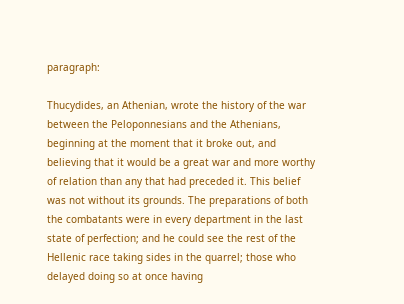paragraph:

Thucydides, an Athenian, wrote the history of the war between the Peloponnesians and the Athenians, beginning at the moment that it broke out, and believing that it would be a great war and more worthy of relation than any that had preceded it. This belief was not without its grounds. The preparations of both the combatants were in every department in the last state of perfection; and he could see the rest of the Hellenic race taking sides in the quarrel; those who delayed doing so at once having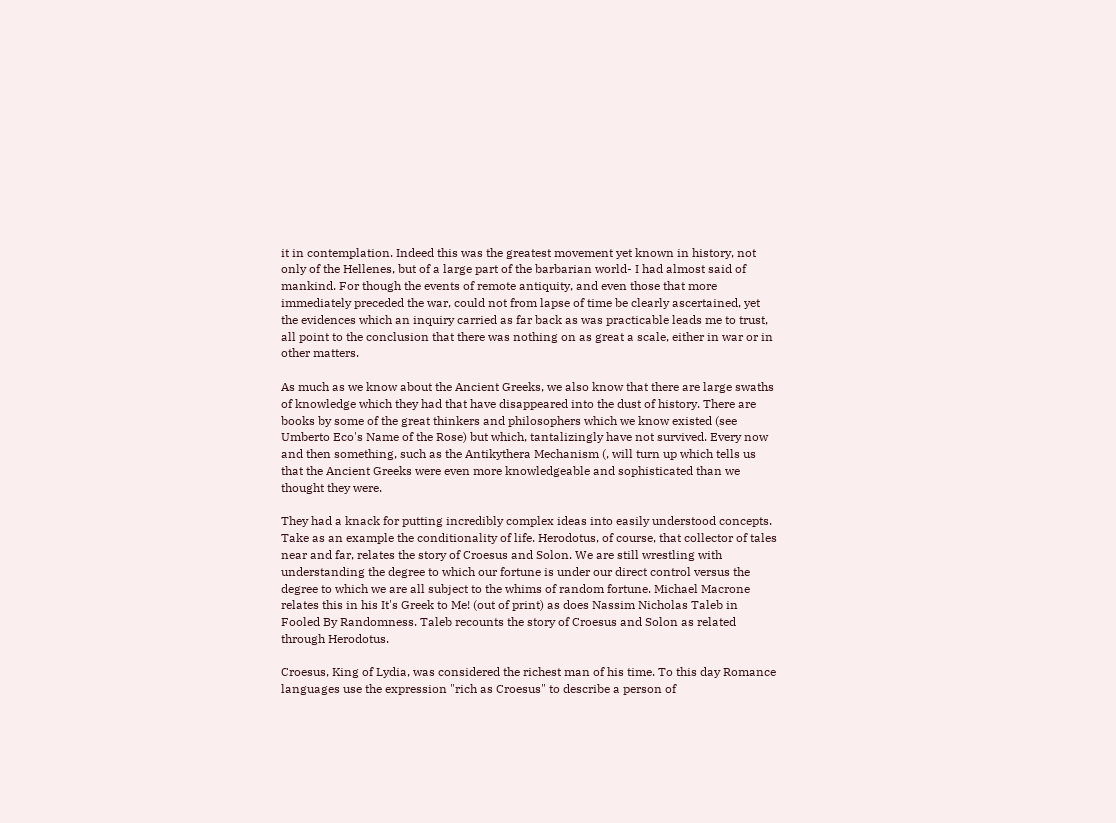it in contemplation. Indeed this was the greatest movement yet known in history, not only of the Hellenes, but of a large part of the barbarian world- I had almost said of mankind. For though the events of remote antiquity, and even those that more immediately preceded the war, could not from lapse of time be clearly ascertained, yet the evidences which an inquiry carried as far back as was practicable leads me to trust, all point to the conclusion that there was nothing on as great a scale, either in war or in other matters.

As much as we know about the Ancient Greeks, we also know that there are large swaths of knowledge which they had that have disappeared into the dust of history. There are books by some of the great thinkers and philosophers which we know existed (see Umberto Eco's Name of the Rose) but which, tantalizingly have not survived. Every now and then something, such as the Antikythera Mechanism (, will turn up which tells us that the Ancient Greeks were even more knowledgeable and sophisticated than we thought they were.

They had a knack for putting incredibly complex ideas into easily understood concepts. Take as an example the conditionality of life. Herodotus, of course, that collector of tales near and far, relates the story of Croesus and Solon. We are still wrestling with understanding the degree to which our fortune is under our direct control versus the degree to which we are all subject to the whims of random fortune. Michael Macrone relates this in his It's Greek to Me! (out of print) as does Nassim Nicholas Taleb in Fooled By Randomness. Taleb recounts the story of Croesus and Solon as related through Herodotus.

Croesus, King of Lydia, was considered the richest man of his time. To this day Romance languages use the expression "rich as Croesus" to describe a person of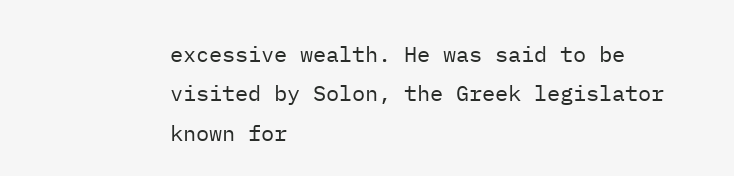excessive wealth. He was said to be visited by Solon, the Greek legislator known for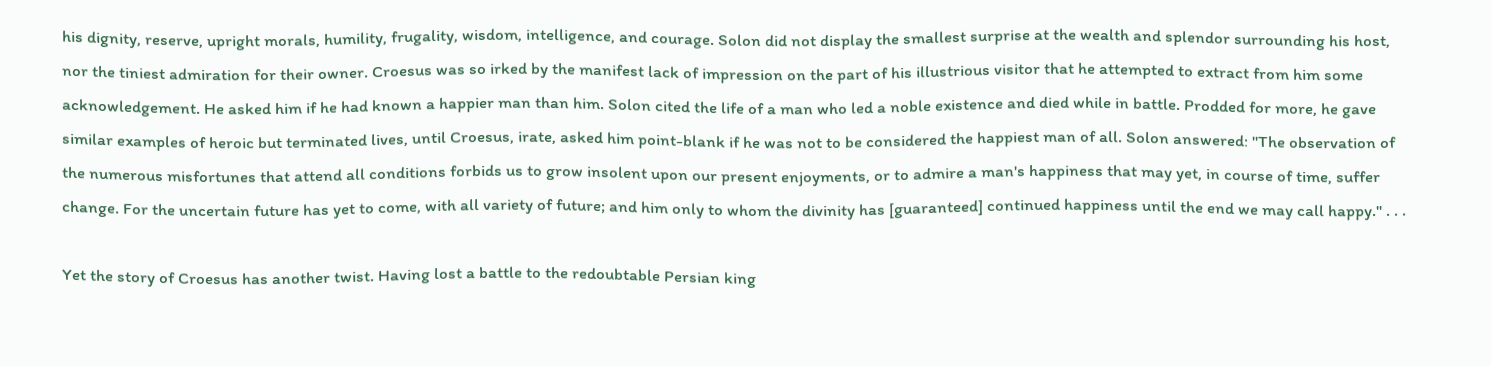his dignity, reserve, upright morals, humility, frugality, wisdom, intelligence, and courage. Solon did not display the smallest surprise at the wealth and splendor surrounding his host, nor the tiniest admiration for their owner. Croesus was so irked by the manifest lack of impression on the part of his illustrious visitor that he attempted to extract from him some acknowledgement. He asked him if he had known a happier man than him. Solon cited the life of a man who led a noble existence and died while in battle. Prodded for more, he gave similar examples of heroic but terminated lives, until Croesus, irate, asked him point-blank if he was not to be considered the happiest man of all. Solon answered: "The observation of the numerous misfortunes that attend all conditions forbids us to grow insolent upon our present enjoyments, or to admire a man's happiness that may yet, in course of time, suffer change. For the uncertain future has yet to come, with all variety of future; and him only to whom the divinity has [guaranteed] continued happiness until the end we may call happy." . . .

Yet the story of Croesus has another twist. Having lost a battle to the redoubtable Persian king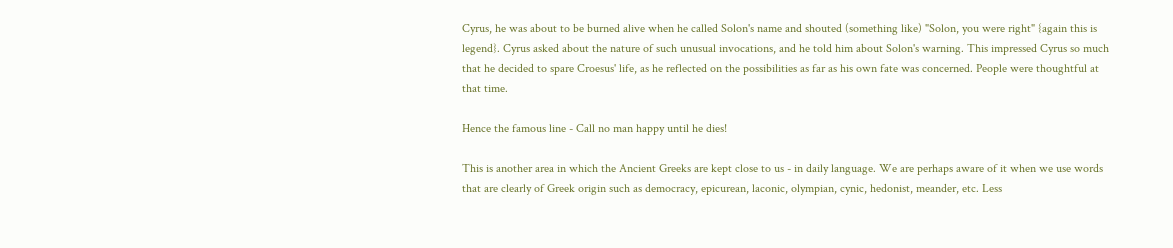Cyrus, he was about to be burned alive when he called Solon's name and shouted (something like) "Solon, you were right" {again this is legend}. Cyrus asked about the nature of such unusual invocations, and he told him about Solon's warning. This impressed Cyrus so much that he decided to spare Croesus' life, as he reflected on the possibilities as far as his own fate was concerned. People were thoughtful at that time.

Hence the famous line - Call no man happy until he dies!

This is another area in which the Ancient Greeks are kept close to us - in daily language. We are perhaps aware of it when we use words that are clearly of Greek origin such as democracy, epicurean, laconic, olympian, cynic, hedonist, meander, etc. Less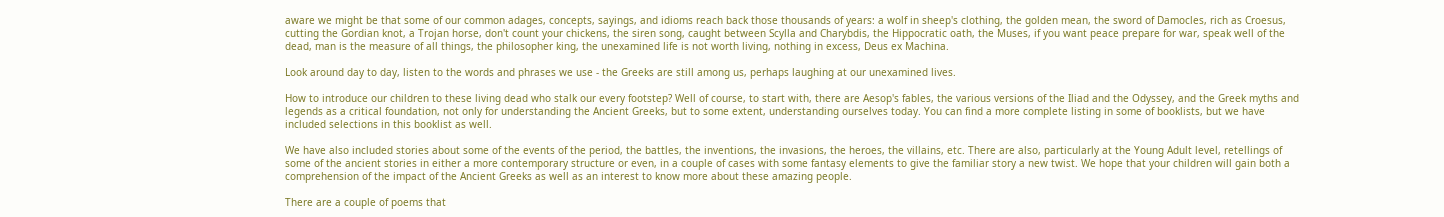aware we might be that some of our common adages, concepts, sayings, and idioms reach back those thousands of years: a wolf in sheep's clothing, the golden mean, the sword of Damocles, rich as Croesus, cutting the Gordian knot, a Trojan horse, don't count your chickens, the siren song, caught between Scylla and Charybdis, the Hippocratic oath, the Muses, if you want peace prepare for war, speak well of the dead, man is the measure of all things, the philosopher king, the unexamined life is not worth living, nothing in excess, Deus ex Machina.

Look around day to day, listen to the words and phrases we use - the Greeks are still among us, perhaps laughing at our unexamined lives.

How to introduce our children to these living dead who stalk our every footstep? Well of course, to start with, there are Aesop's fables, the various versions of the Iliad and the Odyssey, and the Greek myths and legends as a critical foundation, not only for understanding the Ancient Greeks, but to some extent, understanding ourselves today. You can find a more complete listing in some of booklists, but we have included selections in this booklist as well.

We have also included stories about some of the events of the period, the battles, the inventions, the invasions, the heroes, the villains, etc. There are also, particularly at the Young Adult level, retellings of some of the ancient stories in either a more contemporary structure or even, in a couple of cases with some fantasy elements to give the familiar story a new twist. We hope that your children will gain both a comprehension of the impact of the Ancient Greeks as well as an interest to know more about these amazing people.

There are a couple of poems that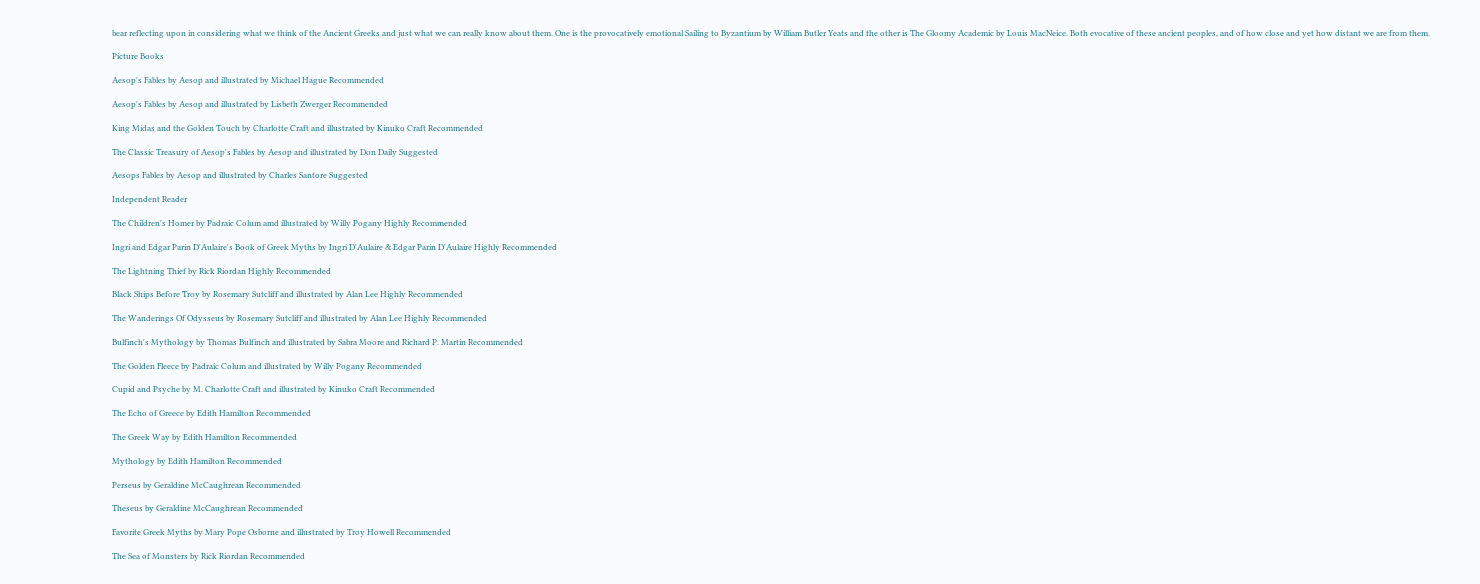bear reflecting upon in considering what we think of the Ancient Greeks and just what we can really know about them. One is the provocatively emotional Sailing to Byzantium by William Butler Yeats and the other is The Gloomy Academic by Louis MacNeice. Both evocative of these ancient peoples, and of how close and yet how distant we are from them.

Picture Books

Aesop's Fables by Aesop and illustrated by Michael Hague Recommended

Aesop's Fables by Aesop and illustrated by Lisbeth Zwerger Recommended

King Midas and the Golden Touch by Charlotte Craft and illustrated by Kinuko Craft Recommended

The Classic Treasury of Aesop's Fables by Aesop and illustrated by Don Daily Suggested

Aesops Fables by Aesop and illustrated by Charles Santore Suggested

Independent Reader

The Children's Homer by Padraic Colum amd illustrated by Willy Pogany Highly Recommended

Ingri and Edgar Parin D'Aulaire's Book of Greek Myths by Ingri D'Aulaire & Edgar Parin D'Aulaire Highly Recommended

The Lightning Thief by Rick Riordan Highly Recommended

Black Ships Before Troy by Rosemary Sutcliff and illustrated by Alan Lee Highly Recommended

The Wanderings Of Odysseus by Rosemary Sutcliff and illustrated by Alan Lee Highly Recommended

Bulfinch's Mythology by Thomas Bulfinch and illustrated by Sabra Moore and Richard P. Martin Recommended

The Golden Fleece by Padraic Colum and illustrated by Willy Pogany Recommended

Cupid and Psyche by M. Charlotte Craft and illustrated by Kinuko Craft Recommended

The Echo of Greece by Edith Hamilton Recommended

The Greek Way by Edith Hamilton Recommended

Mythology by Edith Hamilton Recommended

Perseus by Geraldine McCaughrean Recommended

Theseus by Geraldine McCaughrean Recommended

Favorite Greek Myths by Mary Pope Osborne and illustrated by Troy Howell Recommended

The Sea of Monsters by Rick Riordan Recommended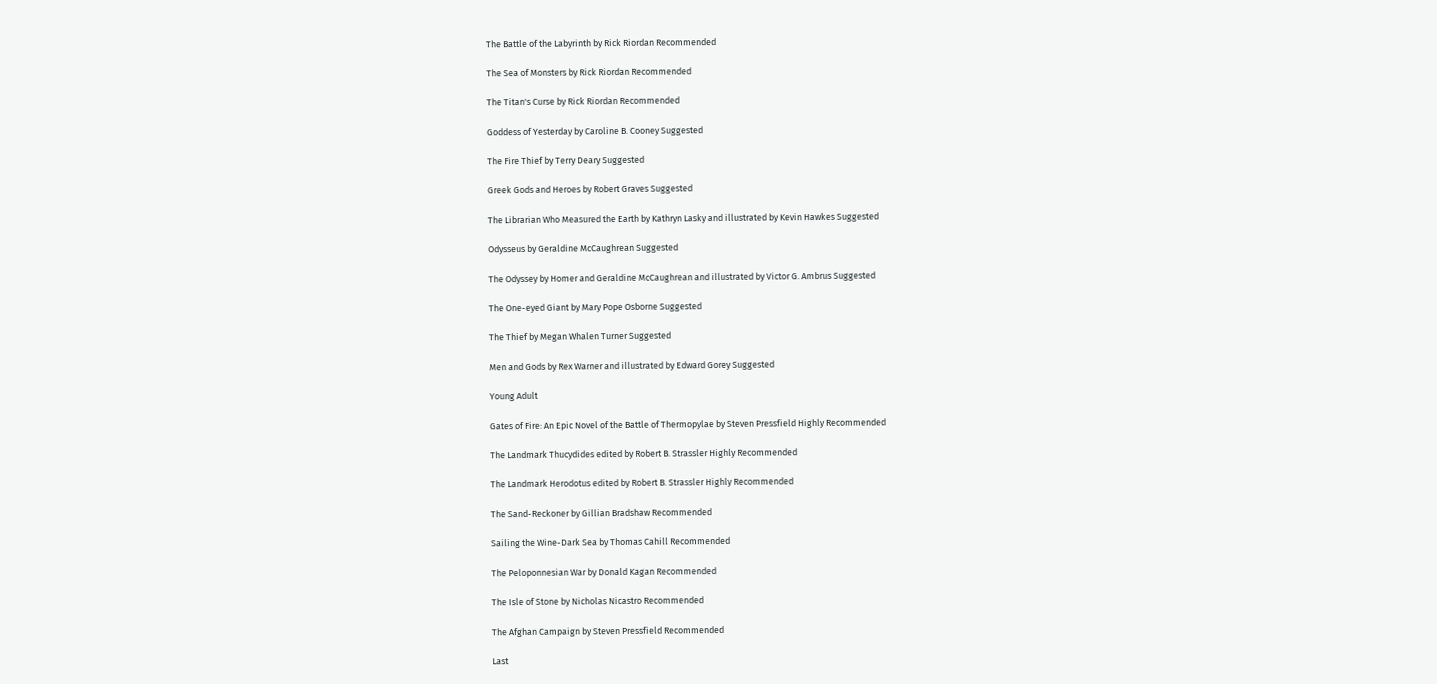The Battle of the Labyrinth by Rick Riordan Recommended

The Sea of Monsters by Rick Riordan Recommended

The Titan's Curse by Rick Riordan Recommended

Goddess of Yesterday by Caroline B. Cooney Suggested

The Fire Thief by Terry Deary Suggested

Greek Gods and Heroes by Robert Graves Suggested

The Librarian Who Measured the Earth by Kathryn Lasky and illustrated by Kevin Hawkes Suggested

Odysseus by Geraldine McCaughrean Suggested

The Odyssey by Homer and Geraldine McCaughrean and illustrated by Victor G. Ambrus Suggested

The One-eyed Giant by Mary Pope Osborne Suggested

The Thief by Megan Whalen Turner Suggested

Men and Gods by Rex Warner and illustrated by Edward Gorey Suggested

Young Adult

Gates of Fire: An Epic Novel of the Battle of Thermopylae by Steven Pressfield Highly Recommended

The Landmark Thucydides edited by Robert B. Strassler Highly Recommended

The Landmark Herodotus edited by Robert B. Strassler Highly Recommended

The Sand-Reckoner by Gillian Bradshaw Recommended

Sailing the Wine-Dark Sea by Thomas Cahill Recommended

The Peloponnesian War by Donald Kagan Recommended

The Isle of Stone by Nicholas Nicastro Recommended

The Afghan Campaign by Steven Pressfield Recommended

Last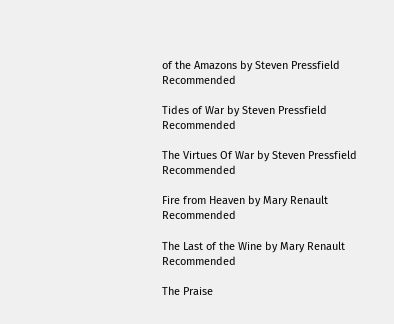of the Amazons by Steven Pressfield Recommended

Tides of War by Steven Pressfield Recommended

The Virtues Of War by Steven Pressfield Recommended

Fire from Heaven by Mary Renault Recommended

The Last of the Wine by Mary Renault Recommended

The Praise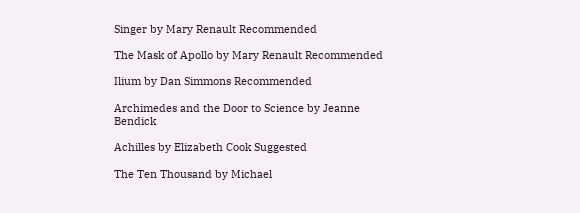Singer by Mary Renault Recommended

The Mask of Apollo by Mary Renault Recommended

Ilium by Dan Simmons Recommended

Archimedes and the Door to Science by Jeanne Bendick

Achilles by Elizabeth Cook Suggested

The Ten Thousand by Michael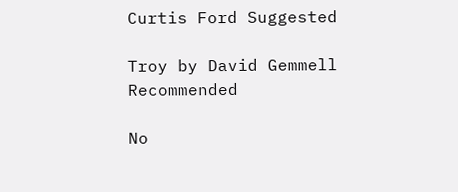Curtis Ford Suggested

Troy by David Gemmell Recommended

No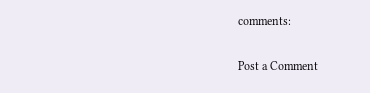comments:

Post a Comment